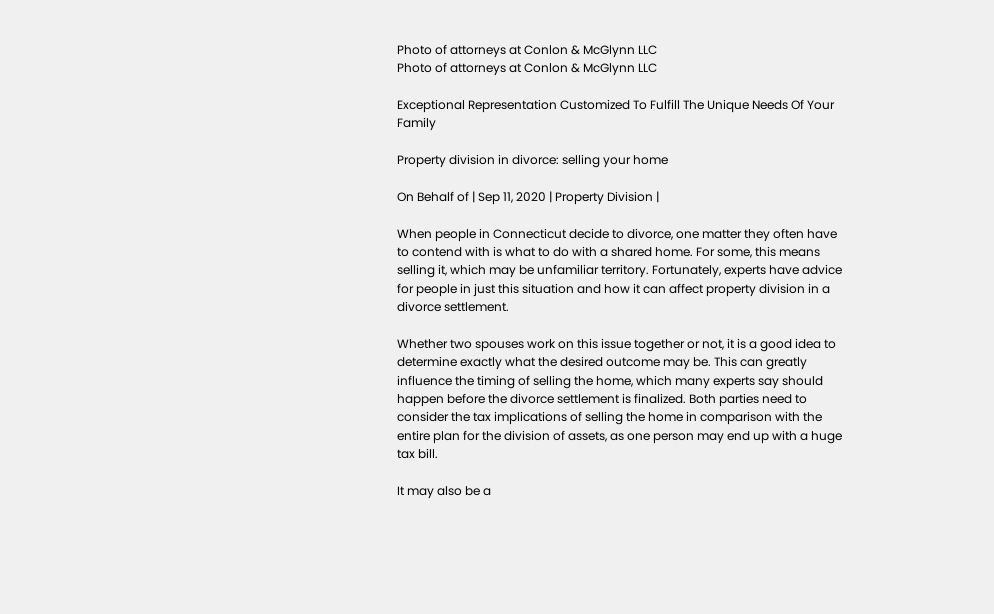Photo of attorneys at Conlon & McGlynn LLC
Photo of attorneys at Conlon & McGlynn LLC

Exceptional Representation Customized To Fulfill The Unique Needs Of Your Family

Property division in divorce: selling your home

On Behalf of | Sep 11, 2020 | Property Division |

When people in Connecticut decide to divorce, one matter they often have to contend with is what to do with a shared home. For some, this means selling it, which may be unfamiliar territory. Fortunately, experts have advice for people in just this situation and how it can affect property division in a divorce settlement.

Whether two spouses work on this issue together or not, it is a good idea to determine exactly what the desired outcome may be. This can greatly influence the timing of selling the home, which many experts say should happen before the divorce settlement is finalized. Both parties need to consider the tax implications of selling the home in comparison with the entire plan for the division of assets, as one person may end up with a huge tax bill.

It may also be a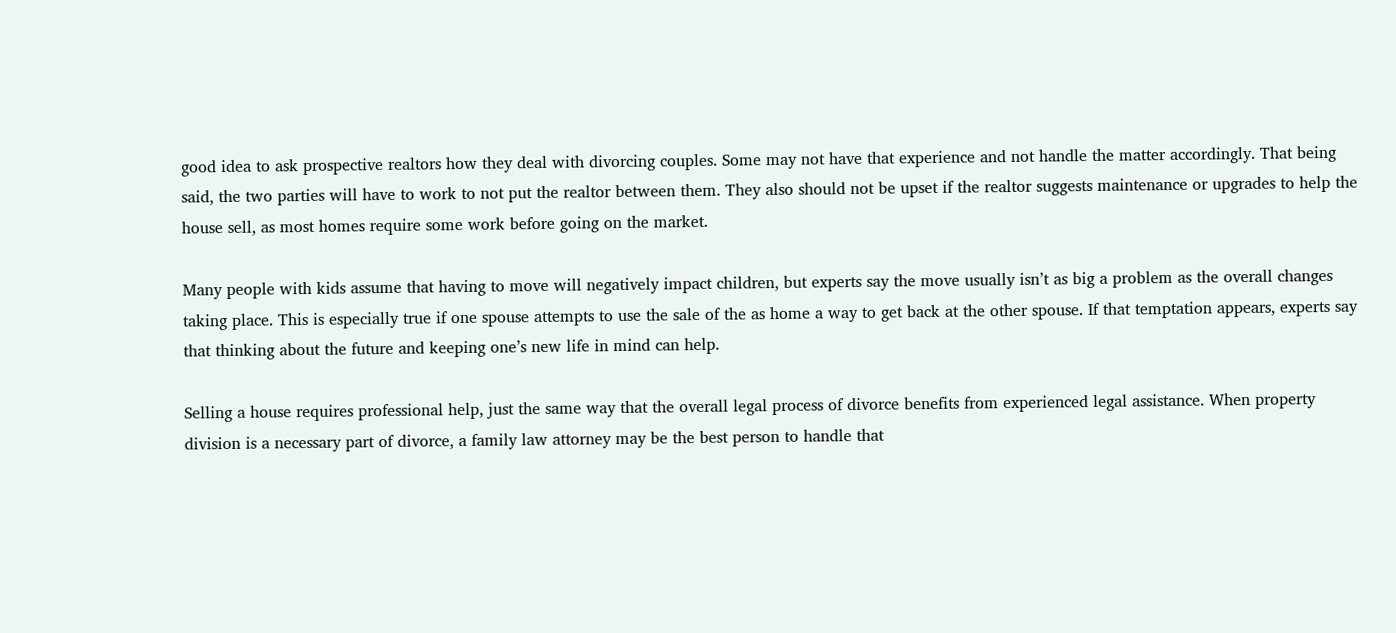good idea to ask prospective realtors how they deal with divorcing couples. Some may not have that experience and not handle the matter accordingly. That being said, the two parties will have to work to not put the realtor between them. They also should not be upset if the realtor suggests maintenance or upgrades to help the house sell, as most homes require some work before going on the market.

Many people with kids assume that having to move will negatively impact children, but experts say the move usually isn’t as big a problem as the overall changes taking place. This is especially true if one spouse attempts to use the sale of the as home a way to get back at the other spouse. If that temptation appears, experts say that thinking about the future and keeping one’s new life in mind can help.

Selling a house requires professional help, just the same way that the overall legal process of divorce benefits from experienced legal assistance. When property division is a necessary part of divorce, a family law attorney may be the best person to handle that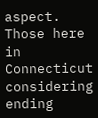aspect. Those here in Connecticut considering ending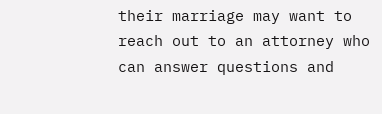their marriage may want to reach out to an attorney who can answer questions and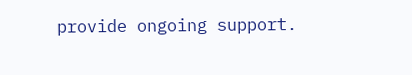provide ongoing support.